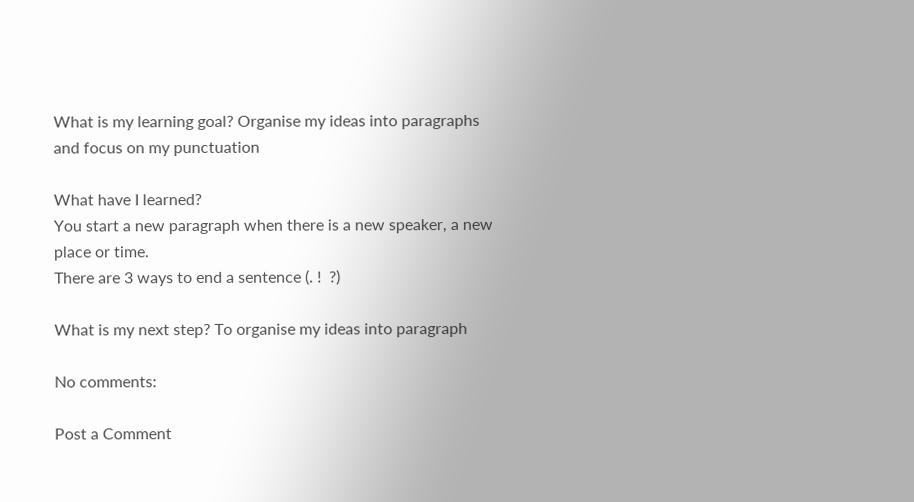What is my learning goal? Organise my ideas into paragraphs and focus on my punctuation

What have I learned?
You start a new paragraph when there is a new speaker, a new place or time.
There are 3 ways to end a sentence (. !  ?)

What is my next step? To organise my ideas into paragraph

No comments:

Post a Comment